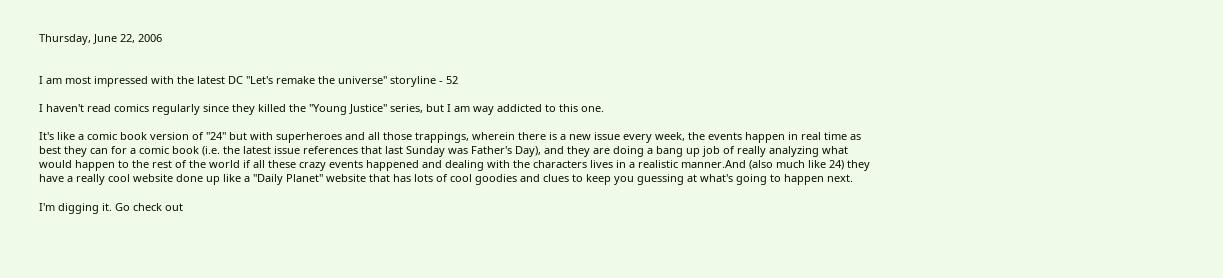Thursday, June 22, 2006


I am most impressed with the latest DC "Let's remake the universe" storyline - 52

I haven't read comics regularly since they killed the "Young Justice" series, but I am way addicted to this one.

It's like a comic book version of "24" but with superheroes and all those trappings, wherein there is a new issue every week, the events happen in real time as best they can for a comic book (i.e. the latest issue references that last Sunday was Father's Day), and they are doing a bang up job of really analyzing what would happen to the rest of the world if all these crazy events happened and dealing with the characters lives in a realistic manner.And (also much like 24) they have a really cool website done up like a "Daily Planet" website that has lots of cool goodies and clues to keep you guessing at what's going to happen next.

I'm digging it. Go check out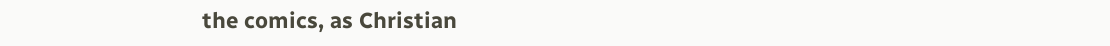the comics, as Christian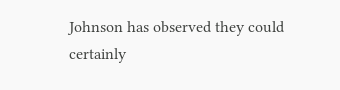Johnson has observed they could certainly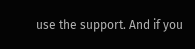use the support. And if you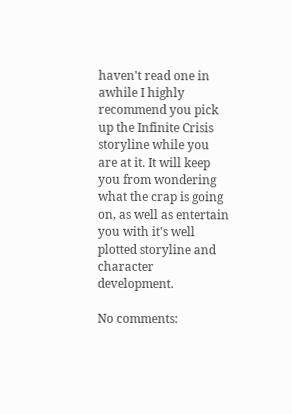haven't read one in awhile I highly recommend you pick up the Infinite Crisis storyline while you are at it. It will keep you from wondering what the crap is going on, as well as entertain you with it's well plotted storyline and character development.

No comments: